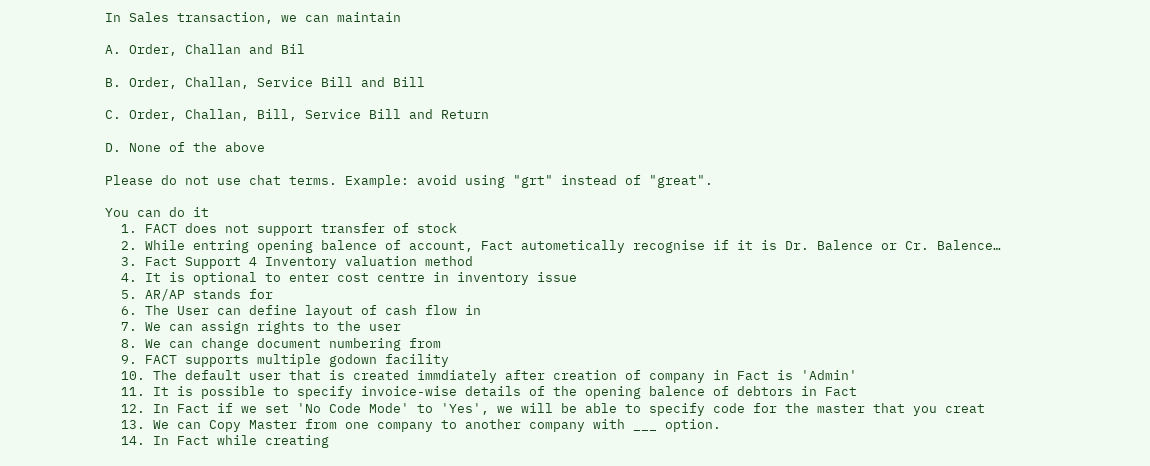In Sales transaction, we can maintain

A. Order, Challan and Bil

B. Order, Challan, Service Bill and Bill

C. Order, Challan, Bill, Service Bill and Return

D. None of the above

Please do not use chat terms. Example: avoid using "grt" instead of "great".

You can do it
  1. FACT does not support transfer of stock
  2. While entring opening balence of account, Fact autometically recognise if it is Dr. Balence or Cr. Balence…
  3. Fact Support 4 Inventory valuation method
  4. It is optional to enter cost centre in inventory issue
  5. AR/AP stands for
  6. The User can define layout of cash flow in
  7. We can assign rights to the user
  8. We can change document numbering from
  9. FACT supports multiple godown facility
  10. The default user that is created immdiately after creation of company in Fact is 'Admin'
  11. It is possible to specify invoice-wise details of the opening balence of debtors in Fact
  12. In Fact if we set 'No Code Mode' to 'Yes', we will be able to specify code for the master that you creat
  13. We can Copy Master from one company to another company with ___ option.
  14. In Fact while creating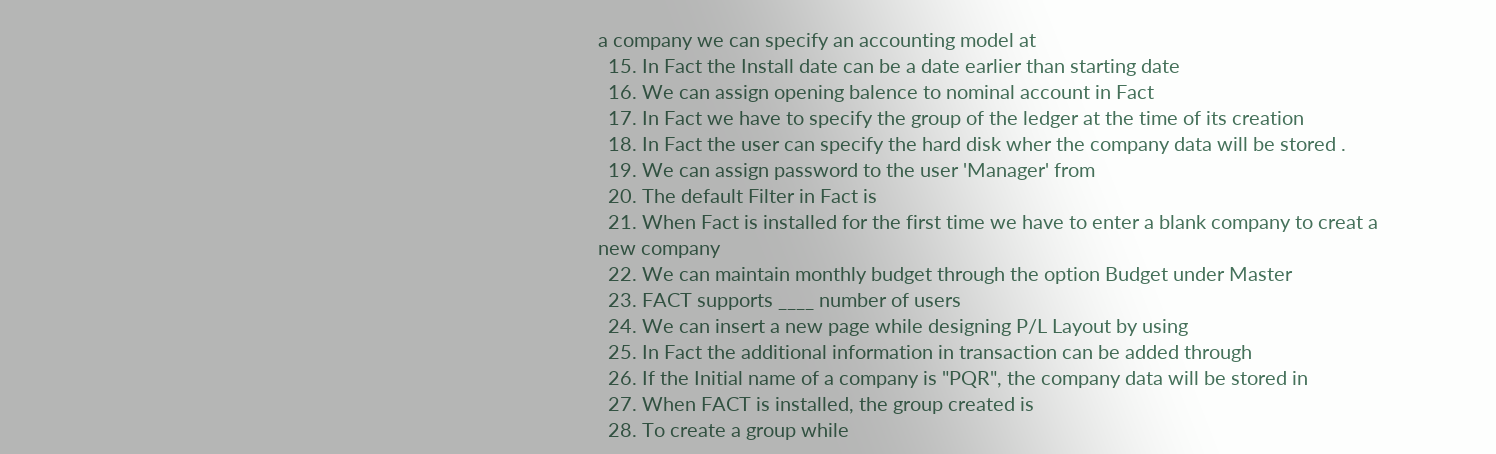a company we can specify an accounting model at
  15. In Fact the Install date can be a date earlier than starting date
  16. We can assign opening balence to nominal account in Fact
  17. In Fact we have to specify the group of the ledger at the time of its creation
  18. In Fact the user can specify the hard disk wher the company data will be stored .
  19. We can assign password to the user 'Manager' from
  20. The default Filter in Fact is
  21. When Fact is installed for the first time we have to enter a blank company to creat a new company
  22. We can maintain monthly budget through the option Budget under Master
  23. FACT supports ____ number of users
  24. We can insert a new page while designing P/L Layout by using
  25. In Fact the additional information in transaction can be added through
  26. If the Initial name of a company is "PQR", the company data will be stored in
  27. When FACT is installed, the group created is
  28. To create a group while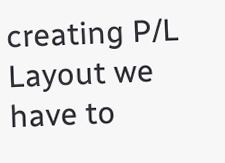creating P/L Layout we have to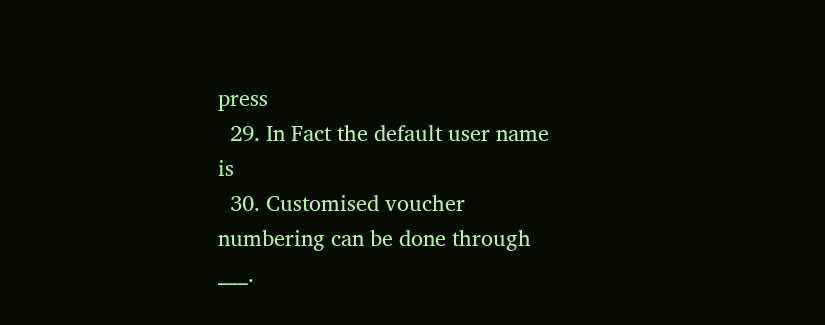press
  29. In Fact the default user name is
  30. Customised voucher numbering can be done through ___.